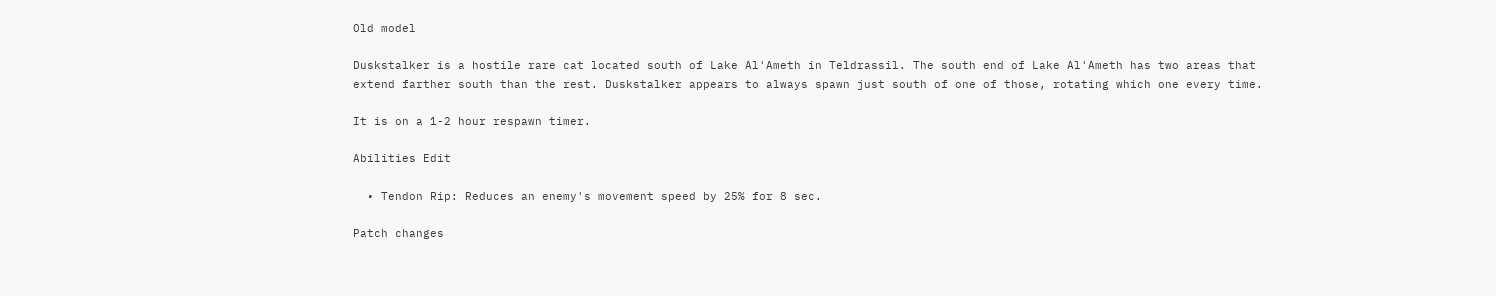Old model

Duskstalker is a hostile rare cat located south of Lake Al'Ameth in Teldrassil. The south end of Lake Al'Ameth has two areas that extend farther south than the rest. Duskstalker appears to always spawn just south of one of those, rotating which one every time.

It is on a 1-2 hour respawn timer.

Abilities Edit

  • Tendon Rip: Reduces an enemy's movement speed by 25% for 8 sec.

Patch changes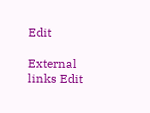Edit

External links Edit